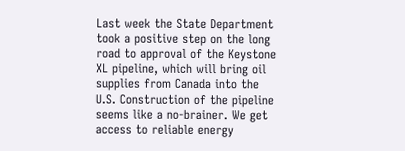Last week the State Department took a positive step on the long road to approval of the Keystone XL pipeline, which will bring oil supplies from Canada into the U.S. Construction of the pipeline seems like a no-brainer. We get access to reliable energy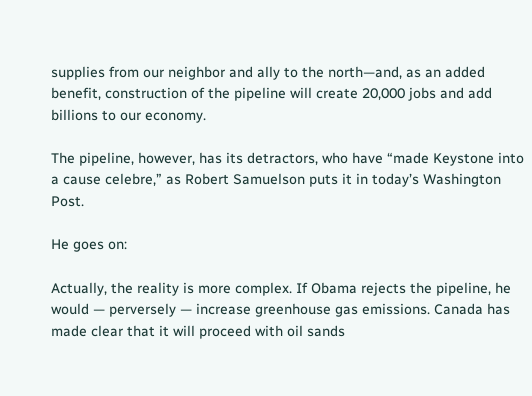supplies from our neighbor and ally to the north—and, as an added benefit, construction of the pipeline will create 20,000 jobs and add billions to our economy.

The pipeline, however, has its detractors, who have “made Keystone into a cause celebre,” as Robert Samuelson puts it in today’s Washington Post.

He goes on:

Actually, the reality is more complex. If Obama rejects the pipeline, he would — perversely — increase greenhouse gas emissions. Canada has made clear that it will proceed with oil sands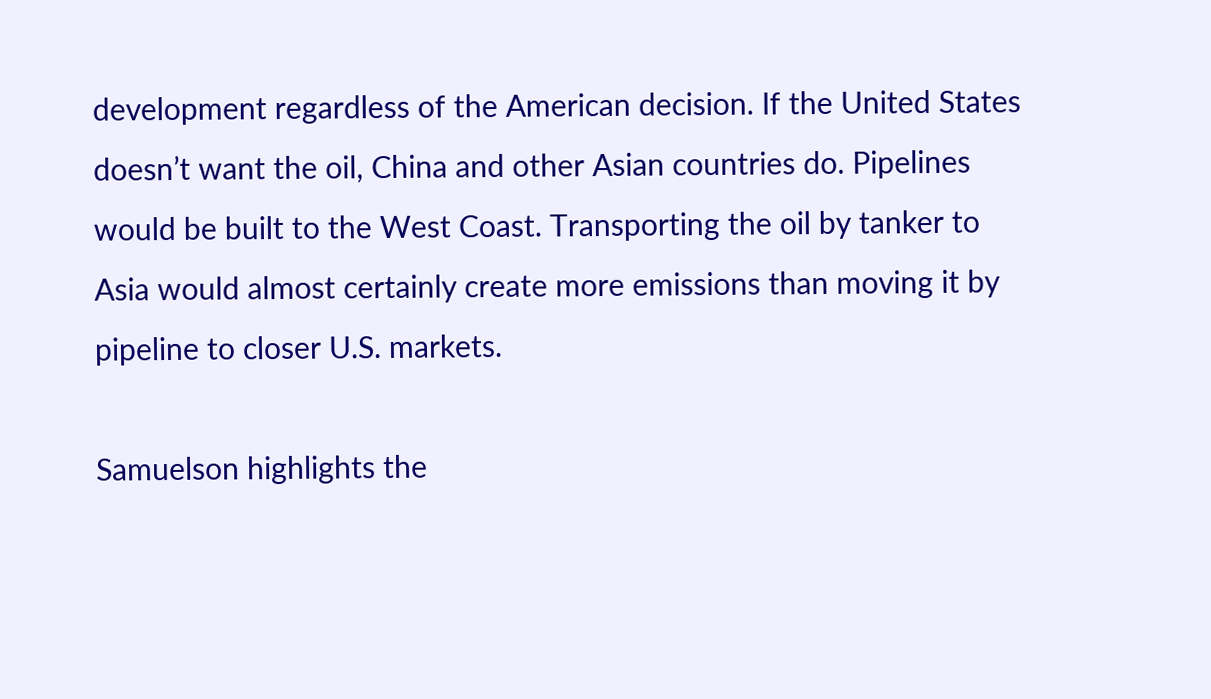development regardless of the American decision. If the United States doesn’t want the oil, China and other Asian countries do. Pipelines would be built to the West Coast. Transporting the oil by tanker to Asia would almost certainly create more emissions than moving it by pipeline to closer U.S. markets.

Samuelson highlights the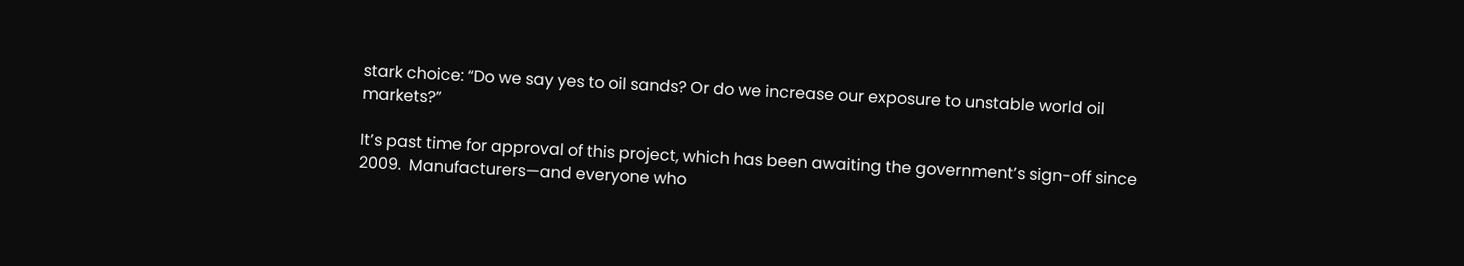stark choice: “Do we say yes to oil sands? Or do we increase our exposure to unstable world oil markets?”

It’s past time for approval of this project, which has been awaiting the government’s sign-off since 2009.  Manufacturers—and everyone who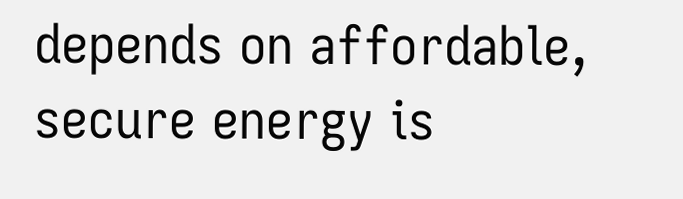depends on affordable, secure energy is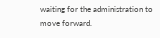waiting for the administration to move forward.